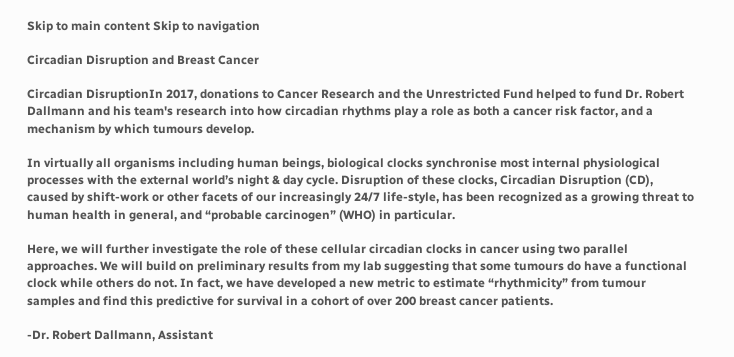Skip to main content Skip to navigation

Circadian Disruption and Breast Cancer

Circadian DisruptionIn 2017, donations to Cancer Research and the Unrestricted Fund helped to fund Dr. Robert Dallmann and his team's research into how circadian rhythms play a role as both a cancer risk factor, and a mechanism by which tumours develop.

In virtually all organisms including human beings, biological clocks synchronise most internal physiological processes with the external world’s night & day cycle. Disruption of these clocks, Circadian Disruption (CD), caused by shift-work or other facets of our increasingly 24/7 life-style, has been recognized as a growing threat to human health in general, and “probable carcinogen” (WHO) in particular.

Here, we will further investigate the role of these cellular circadian clocks in cancer using two parallel approaches. We will build on preliminary results from my lab suggesting that some tumours do have a functional clock while others do not. In fact, we have developed a new metric to estimate “rhythmicity” from tumour samples and find this predictive for survival in a cohort of over 200 breast cancer patients.

-Dr. Robert Dallmann, Assistant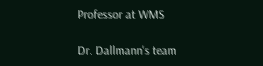Professor at WMS

Dr. Dallmann's team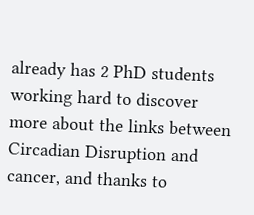already has 2 PhD students working hard to discover more about the links between Circadian Disruption and cancer, and thanks to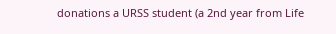donations a URSS student (a 2nd year from Life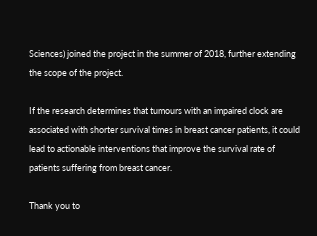Sciences) joined the project in the summer of 2018, further extending the scope of the project.

If the research determines that tumours with an impaired clock are associated with shorter survival times in breast cancer patients, it could lead to actionable interventions that improve the survival rate of patients suffering from breast cancer.

Thank you to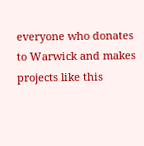everyone who donates to Warwick and makes projects like this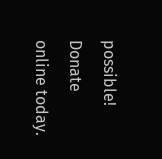possible! Donate online today.